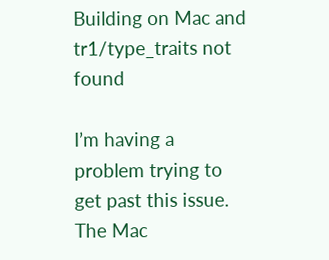Building on Mac and tr1/type_traits not found

I’m having a problem trying to get past this issue.
The Mac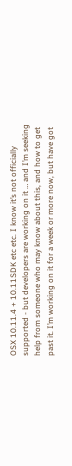OSX 10.11.4 + 10.11SDK etc etc. I know it’s not officially supported - but developers are working on it … and I’m seeking help from someone who may know about this, and how to get past it. I’m working on it for a week or more now, but have got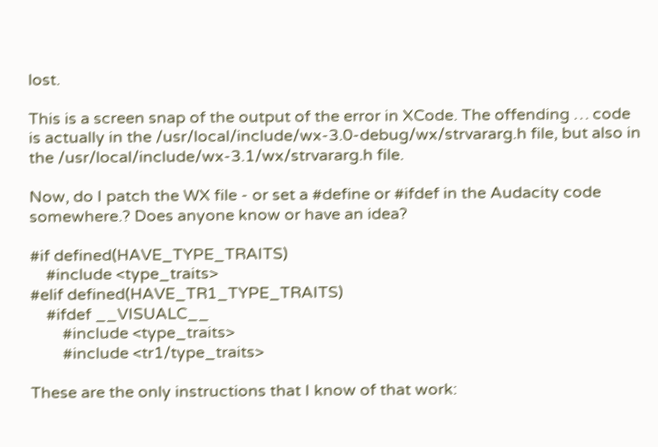lost.

This is a screen snap of the output of the error in XCode. The offending … code is actually in the /usr/local/include/wx-3.0-debug/wx/strvararg.h file, but also in the /usr/local/include/wx-3.1/wx/strvararg.h file.

Now, do I patch the WX file - or set a #define or #ifdef in the Audacity code somewhere.? Does anyone know or have an idea?

#if defined(HAVE_TYPE_TRAITS)
    #include <type_traits>
#elif defined(HAVE_TR1_TYPE_TRAITS)
    #ifdef __VISUALC__
        #include <type_traits>
        #include <tr1/type_traits>

These are the only instructions that I know of that work: